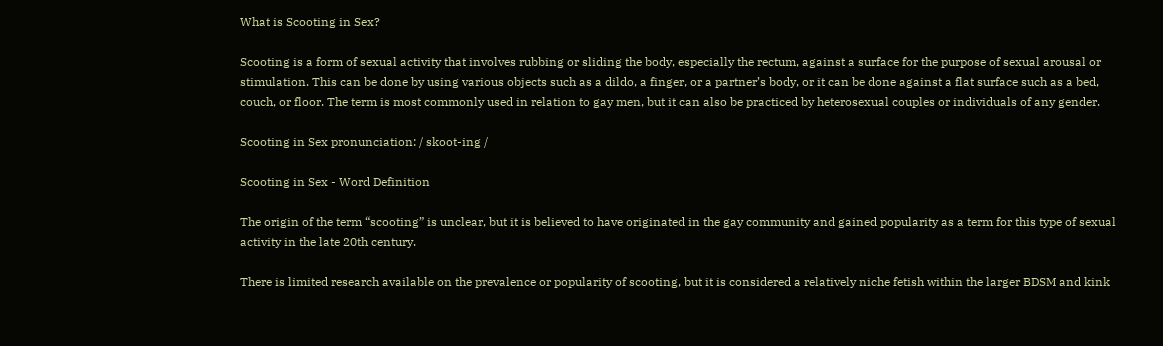What is Scooting in Sex?

Scooting is a form of sexual activity that involves rubbing or sliding the body, especially the rectum, against a surface for the purpose of sexual arousal or stimulation. This can be done by using various objects such as a dildo, a finger, or a partner’s body, or it can be done against a flat surface such as a bed, couch, or floor. The term is most commonly used in relation to gay men, but it can also be practiced by heterosexual couples or individuals of any gender.

Scooting in Sex pronunciation: / skoot-ing /

Scooting in Sex - Word Definition

The origin of the term “scooting” is unclear, but it is believed to have originated in the gay community and gained popularity as a term for this type of sexual activity in the late 20th century.

There is limited research available on the prevalence or popularity of scooting, but it is considered a relatively niche fetish within the larger BDSM and kink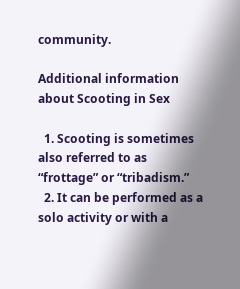community.

Additional information about Scooting in Sex

  1. Scooting is sometimes also referred to as “frottage” or “tribadism.”
  2. It can be performed as a solo activity or with a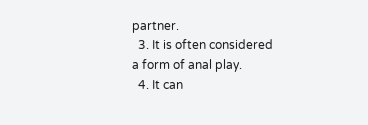partner.
  3. It is often considered a form of anal play.
  4. It can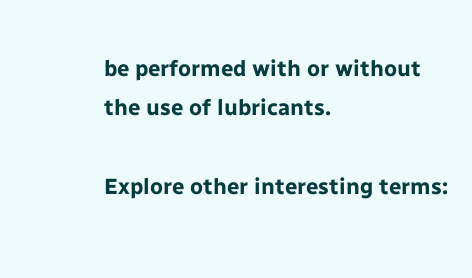be performed with or without the use of lubricants.

Explore other interesting terms: